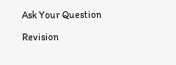Ask Your Question

Revision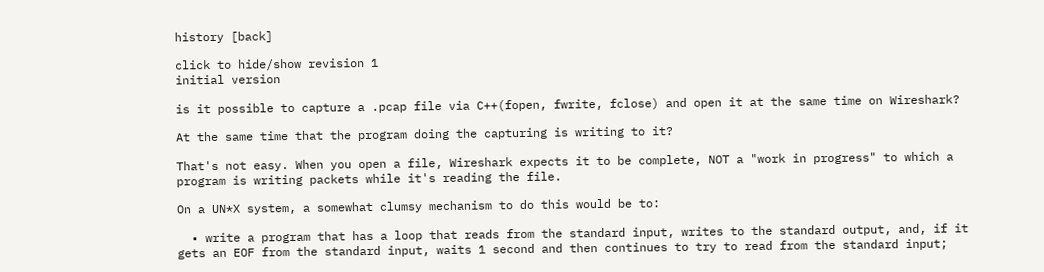history [back]

click to hide/show revision 1
initial version

is it possible to capture a .pcap file via C++(fopen, fwrite, fclose) and open it at the same time on Wireshark?

At the same time that the program doing the capturing is writing to it?

That's not easy. When you open a file, Wireshark expects it to be complete, NOT a "work in progress" to which a program is writing packets while it's reading the file.

On a UN*X system, a somewhat clumsy mechanism to do this would be to:

  • write a program that has a loop that reads from the standard input, writes to the standard output, and, if it gets an EOF from the standard input, waits 1 second and then continues to try to read from the standard input;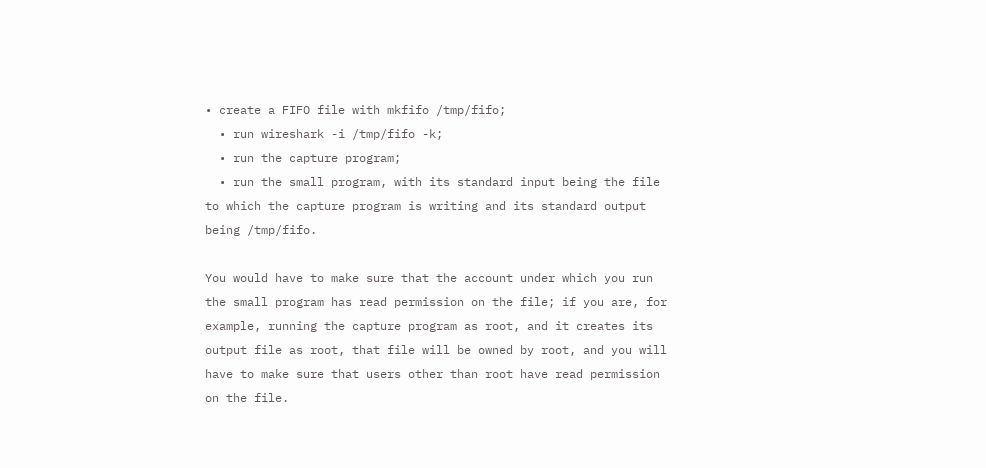• create a FIFO file with mkfifo /tmp/fifo;
  • run wireshark -i /tmp/fifo -k;
  • run the capture program;
  • run the small program, with its standard input being the file to which the capture program is writing and its standard output being /tmp/fifo.

You would have to make sure that the account under which you run the small program has read permission on the file; if you are, for example, running the capture program as root, and it creates its output file as root, that file will be owned by root, and you will have to make sure that users other than root have read permission on the file.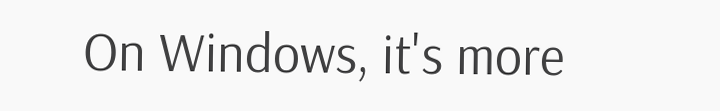On Windows, it's more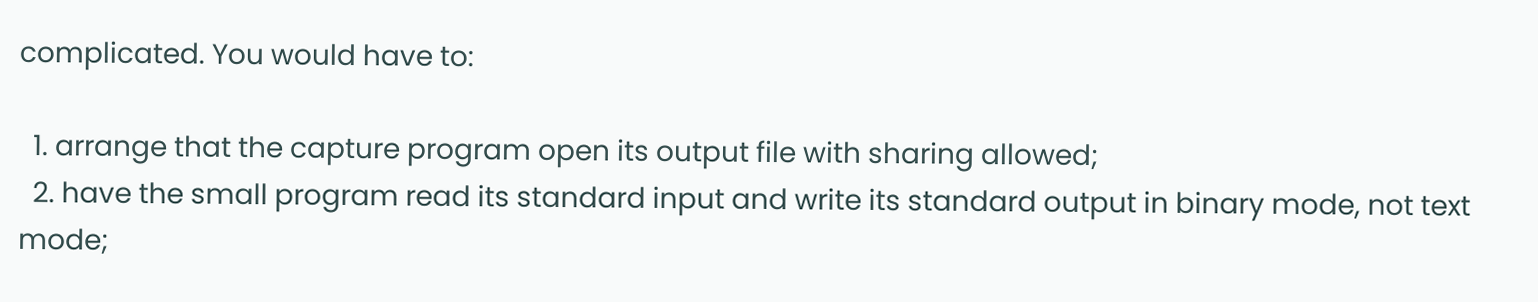complicated. You would have to:

  1. arrange that the capture program open its output file with sharing allowed;
  2. have the small program read its standard input and write its standard output in binary mode, not text mode;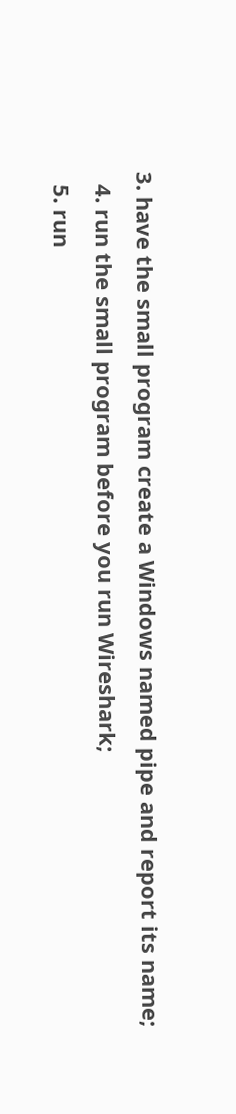3. have the small program create a Windows named pipe and report its name;
  4. run the small program before you run Wireshark;
  5. run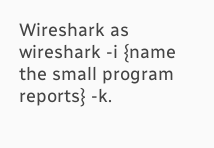Wireshark as wireshark -i {name the small program reports} -k.